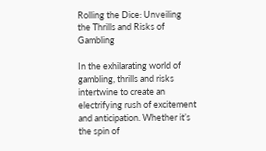Rolling the Dice: Unveiling the Thrills and Risks of Gambling

In the exhilarating world of gambling, thrills and risks intertwine to create an electrifying rush of excitement and anticipation. Whether it’s the spin of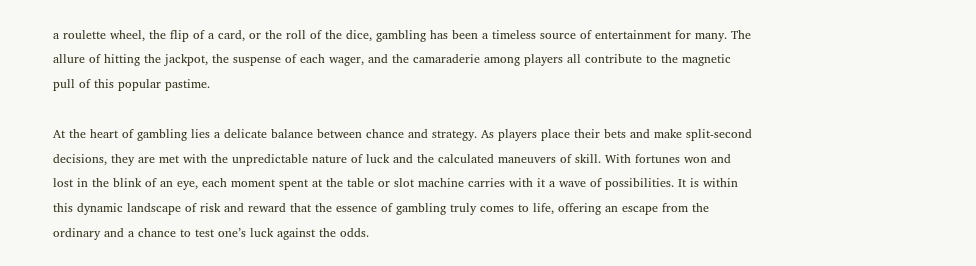a roulette wheel, the flip of a card, or the roll of the dice, gambling has been a timeless source of entertainment for many. The allure of hitting the jackpot, the suspense of each wager, and the camaraderie among players all contribute to the magnetic pull of this popular pastime.

At the heart of gambling lies a delicate balance between chance and strategy. As players place their bets and make split-second decisions, they are met with the unpredictable nature of luck and the calculated maneuvers of skill. With fortunes won and lost in the blink of an eye, each moment spent at the table or slot machine carries with it a wave of possibilities. It is within this dynamic landscape of risk and reward that the essence of gambling truly comes to life, offering an escape from the ordinary and a chance to test one’s luck against the odds.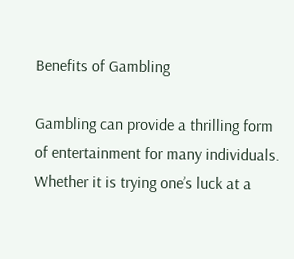Benefits of Gambling

Gambling can provide a thrilling form of entertainment for many individuals. Whether it is trying one’s luck at a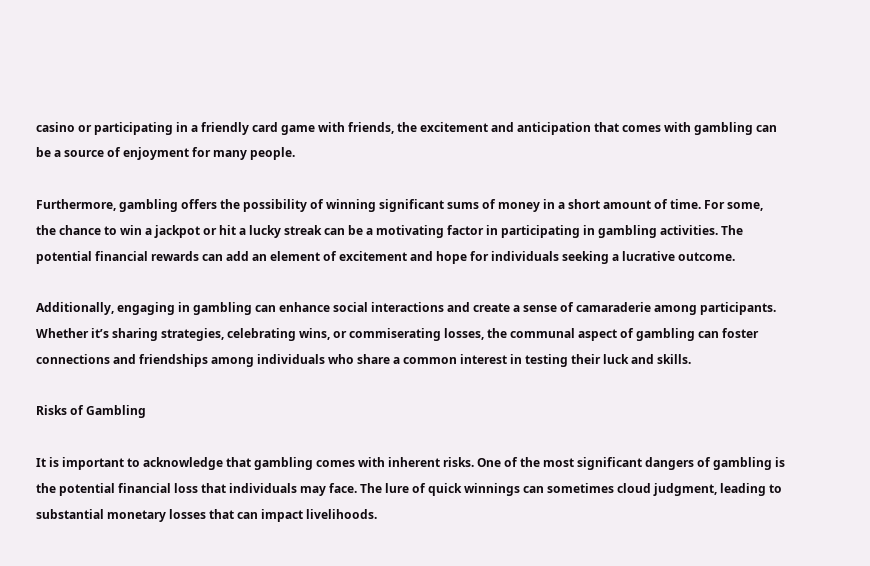casino or participating in a friendly card game with friends, the excitement and anticipation that comes with gambling can be a source of enjoyment for many people.

Furthermore, gambling offers the possibility of winning significant sums of money in a short amount of time. For some, the chance to win a jackpot or hit a lucky streak can be a motivating factor in participating in gambling activities. The potential financial rewards can add an element of excitement and hope for individuals seeking a lucrative outcome.

Additionally, engaging in gambling can enhance social interactions and create a sense of camaraderie among participants. Whether it’s sharing strategies, celebrating wins, or commiserating losses, the communal aspect of gambling can foster connections and friendships among individuals who share a common interest in testing their luck and skills.

Risks of Gambling

It is important to acknowledge that gambling comes with inherent risks. One of the most significant dangers of gambling is the potential financial loss that individuals may face. The lure of quick winnings can sometimes cloud judgment, leading to substantial monetary losses that can impact livelihoods.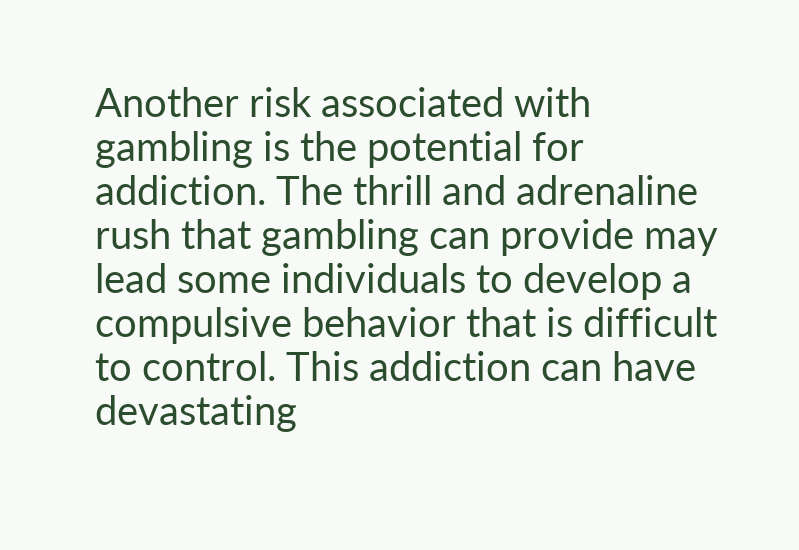Another risk associated with gambling is the potential for addiction. The thrill and adrenaline rush that gambling can provide may lead some individuals to develop a compulsive behavior that is difficult to control. This addiction can have devastating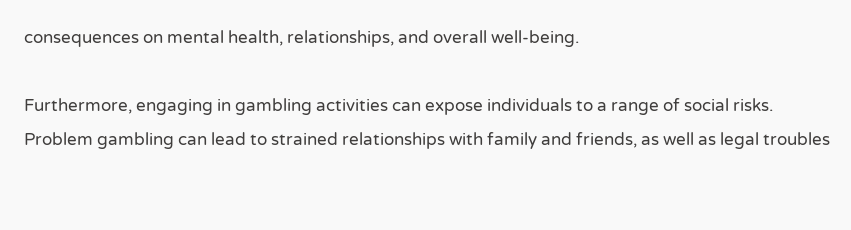consequences on mental health, relationships, and overall well-being.

Furthermore, engaging in gambling activities can expose individuals to a range of social risks. Problem gambling can lead to strained relationships with family and friends, as well as legal troubles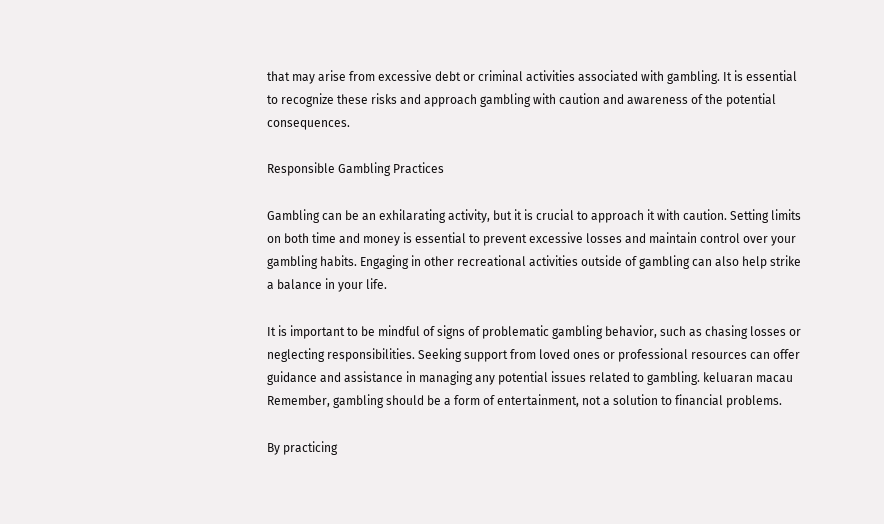that may arise from excessive debt or criminal activities associated with gambling. It is essential to recognize these risks and approach gambling with caution and awareness of the potential consequences.

Responsible Gambling Practices

Gambling can be an exhilarating activity, but it is crucial to approach it with caution. Setting limits on both time and money is essential to prevent excessive losses and maintain control over your gambling habits. Engaging in other recreational activities outside of gambling can also help strike a balance in your life.

It is important to be mindful of signs of problematic gambling behavior, such as chasing losses or neglecting responsibilities. Seeking support from loved ones or professional resources can offer guidance and assistance in managing any potential issues related to gambling. keluaran macau Remember, gambling should be a form of entertainment, not a solution to financial problems.

By practicing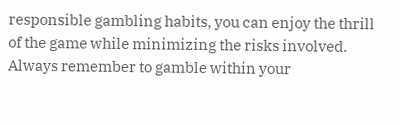responsible gambling habits, you can enjoy the thrill of the game while minimizing the risks involved. Always remember to gamble within your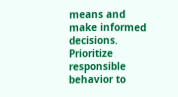means and make informed decisions. Prioritize responsible behavior to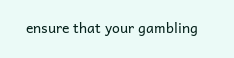ensure that your gambling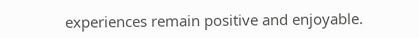experiences remain positive and enjoyable.